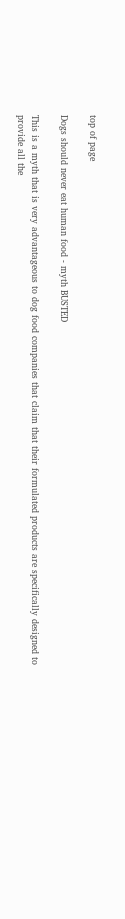top of page

Dogs should never eat human food - myth BUSTED

This is a myth that is very advantageous to dog food companies that claim that their formulated products are specifically designed to provide all the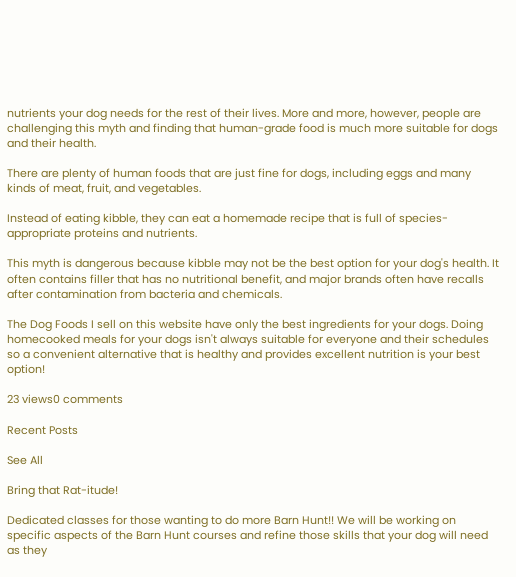nutrients your dog needs for the rest of their lives. More and more, however, people are challenging this myth and finding that human-grade food is much more suitable for dogs and their health.

There are plenty of human foods that are just fine for dogs, including eggs and many kinds of meat, fruit, and vegetables.

Instead of eating kibble, they can eat a homemade recipe that is full of species-appropriate proteins and nutrients.

This myth is dangerous because kibble may not be the best option for your dog's health. It often contains filler that has no nutritional benefit, and major brands often have recalls after contamination from bacteria and chemicals.

The Dog Foods I sell on this website have only the best ingredients for your dogs. Doing homecooked meals for your dogs isn't always suitable for everyone and their schedules so a convenient alternative that is healthy and provides excellent nutrition is your best option!

23 views0 comments

Recent Posts

See All

Bring that Rat-itude!

Dedicated classes for those wanting to do more Barn Hunt!! We will be working on specific aspects of the Barn Hunt courses and refine those skills that your dog will need as they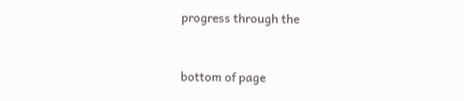progress through the


bottom of page